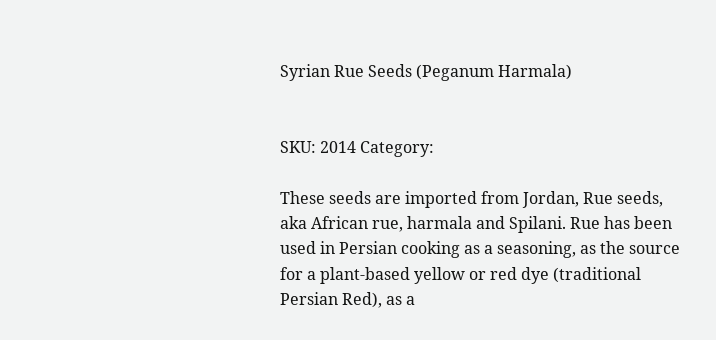Syrian Rue Seeds (Peganum Harmala)


SKU: 2014 Category:

These seeds are imported from Jordan, Rue seeds, aka African rue, harmala and Spilani. Rue has been used in Persian cooking as a seasoning, as the source for a plant-based yellow or red dye (traditional Persian Red), as a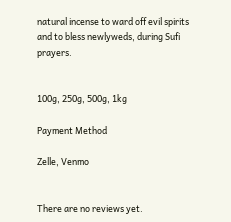natural incense to ward off evil spirits and to bless newlyweds, during Sufi prayers.


100g, 250g, 500g, 1kg

Payment Method

Zelle, Venmo


There are no reviews yet.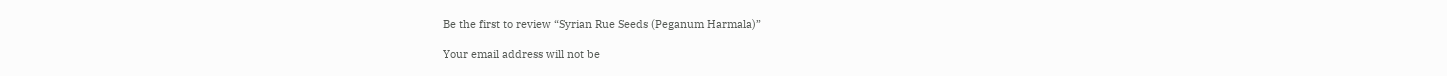Be the first to review “Syrian Rue Seeds (Peganum Harmala)”

Your email address will not be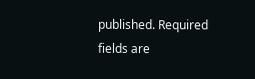published. Required fields are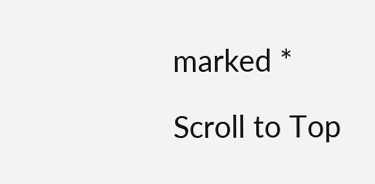marked *

Scroll to Top